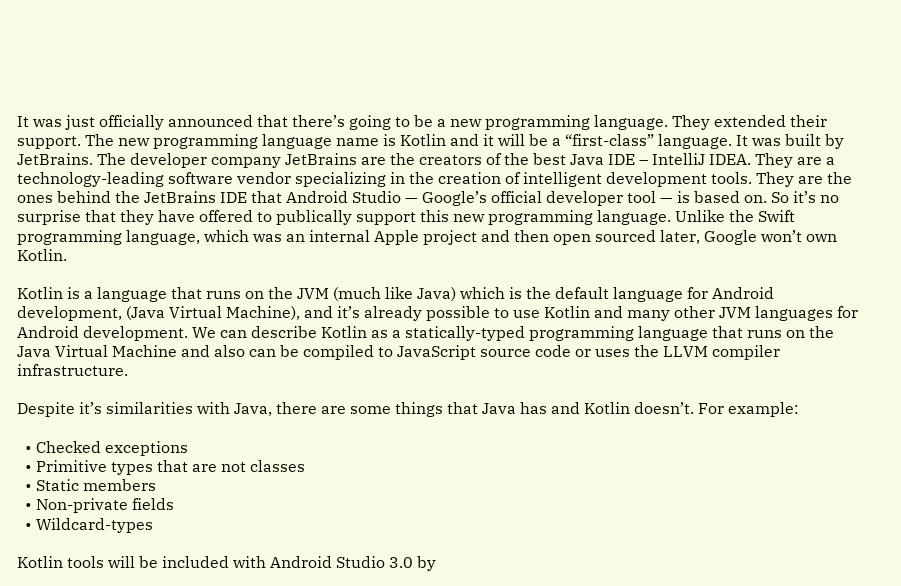It was just officially announced that there’s going to be a new programming language. They extended their support. The new programming language name is Kotlin and it will be a “first-class” language. It was built by JetBrains. The developer company JetBrains are the creators of the best Java IDE – IntelliJ IDEA. They are a technology-leading software vendor specializing in the creation of intelligent development tools. They are the ones behind the JetBrains IDE that Android Studio — Google’s official developer tool — is based on. So it’s no surprise that they have offered to publically support this new programming language. Unlike the Swift programming language, which was an internal Apple project and then open sourced later, Google won’t own Kotlin.

Kotlin is a language that runs on the JVM (much like Java) which is the default language for Android development, (Java Virtual Machine), and it’s already possible to use Kotlin and many other JVM languages for Android development. We can describe Kotlin as a statically-typed programming language that runs on the Java Virtual Machine and also can be compiled to JavaScript source code or uses the LLVM compiler infrastructure.

Despite it’s similarities with Java, there are some things that Java has and Kotlin doesn’t. For example:

  • Checked exceptions
  • Primitive types that are not classes
  • Static members
  • Non-private fields
  • Wildcard-types

Kotlin tools will be included with Android Studio 3.0 by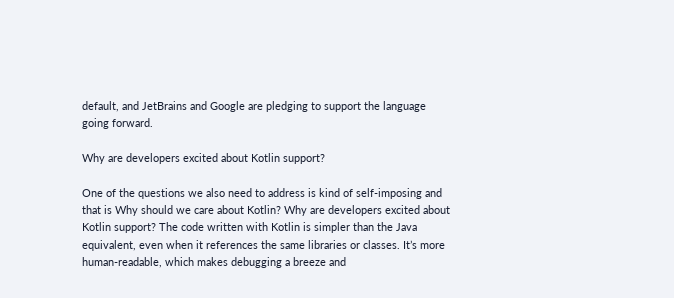default, and JetBrains and Google are pledging to support the language going forward.

Why are developers excited about Kotlin support?

One of the questions we also need to address is kind of self-imposing and that is Why should we care about Kotlin? Why are developers excited about Kotlin support? The code written with Kotlin is simpler than the Java equivalent, even when it references the same libraries or classes. It’s more human-readable, which makes debugging a breeze and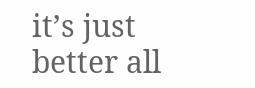it’s just better all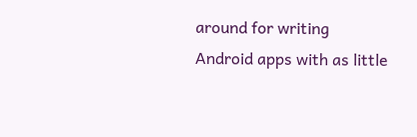around for writing Android apps with as little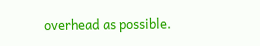overhead as possible.